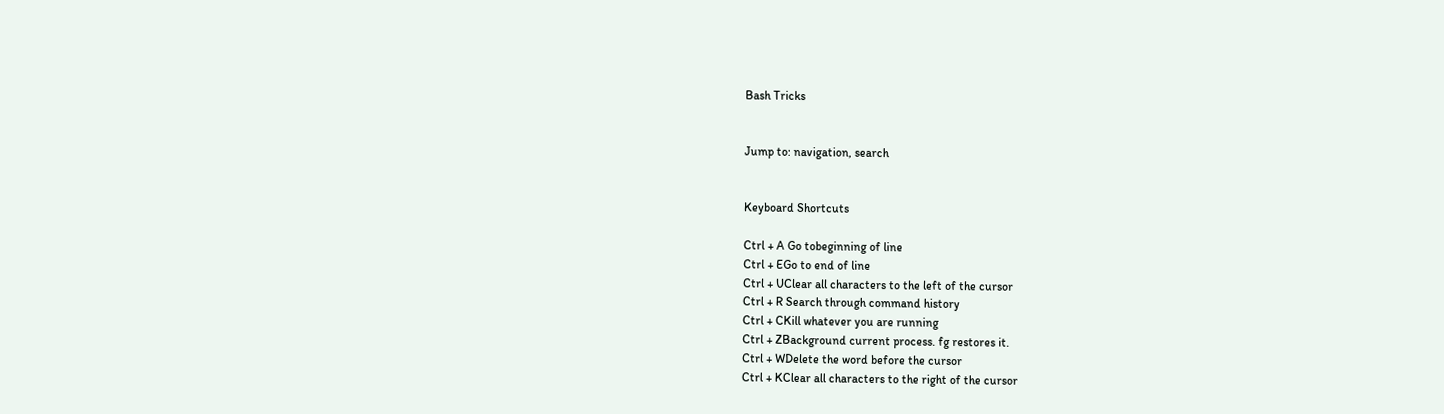Bash Tricks


Jump to: navigation, search


Keyboard Shortcuts

Ctrl + A Go tobeginning of line
Ctrl + EGo to end of line
Ctrl + UClear all characters to the left of the cursor
Ctrl + R Search through command history
Ctrl + CKill whatever you are running
Ctrl + ZBackground current process. fg restores it.
Ctrl + WDelete the word before the cursor
Ctrl + KClear all characters to the right of the cursor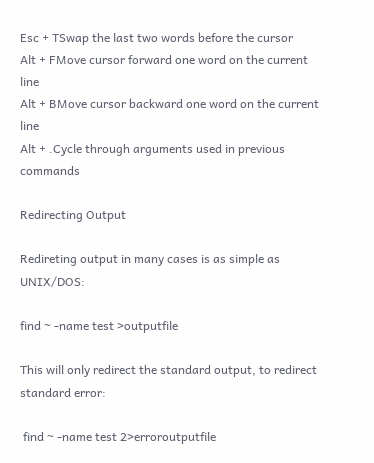Esc + TSwap the last two words before the cursor
Alt + FMove cursor forward one word on the current line
Alt + BMove cursor backward one word on the current line
Alt + .Cycle through arguments used in previous commands

Redirecting Output

Redireting output in many cases is as simple as UNIX/DOS:

find ~ -name test >outputfile

This will only redirect the standard output, to redirect standard error:

 find ~ -name test 2>erroroutputfile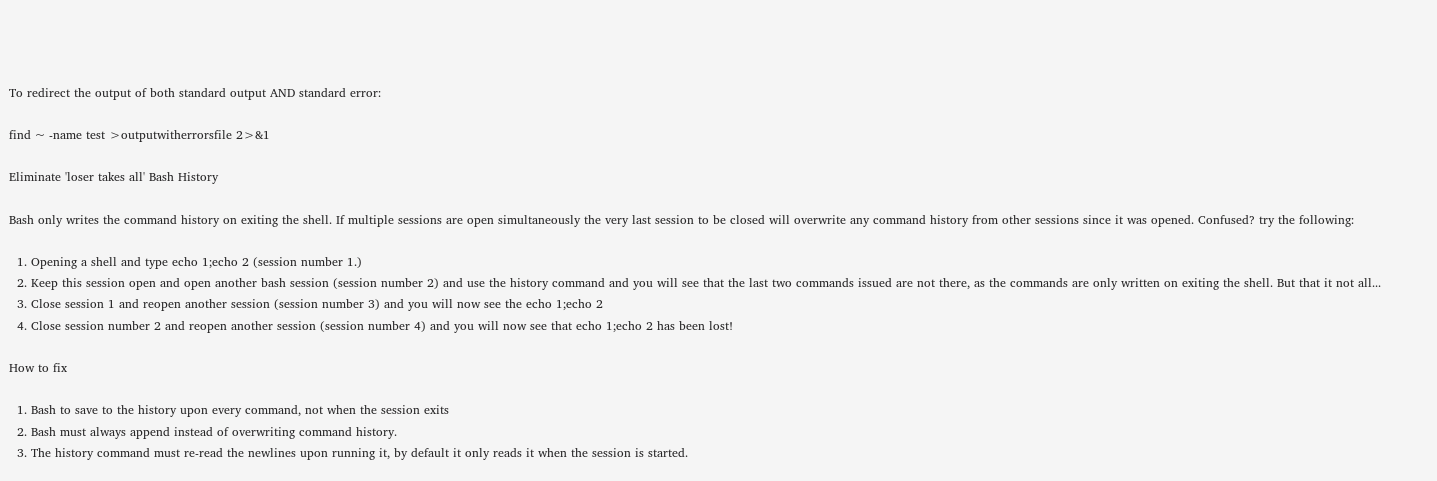To redirect the output of both standard output AND standard error:

find ~ -name test >outputwitherrorsfile 2>&1

Eliminate 'loser takes all' Bash History

Bash only writes the command history on exiting the shell. If multiple sessions are open simultaneously the very last session to be closed will overwrite any command history from other sessions since it was opened. Confused? try the following:

  1. Opening a shell and type echo 1;echo 2 (session number 1.)
  2. Keep this session open and open another bash session (session number 2) and use the history command and you will see that the last two commands issued are not there, as the commands are only written on exiting the shell. But that it not all...
  3. Close session 1 and reopen another session (session number 3) and you will now see the echo 1;echo 2
  4. Close session number 2 and reopen another session (session number 4) and you will now see that echo 1;echo 2 has been lost!

How to fix

  1. Bash to save to the history upon every command, not when the session exits
  2. Bash must always append instead of overwriting command history.
  3. The history command must re-read the newlines upon running it, by default it only reads it when the session is started.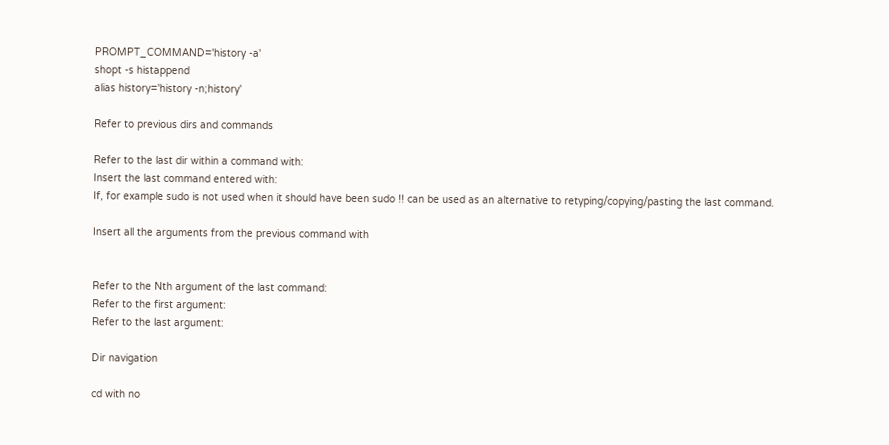PROMPT_COMMAND='history -a'
shopt -s histappend
alias history='history -n;history'

Refer to previous dirs and commands

Refer to the last dir within a command with:
Insert the last command entered with:
If, for example sudo is not used when it should have been sudo !! can be used as an alternative to retyping/copying/pasting the last command.

Insert all the arguments from the previous command with


Refer to the Nth argument of the last command:
Refer to the first argument:
Refer to the last argument:

Dir navigation

cd with no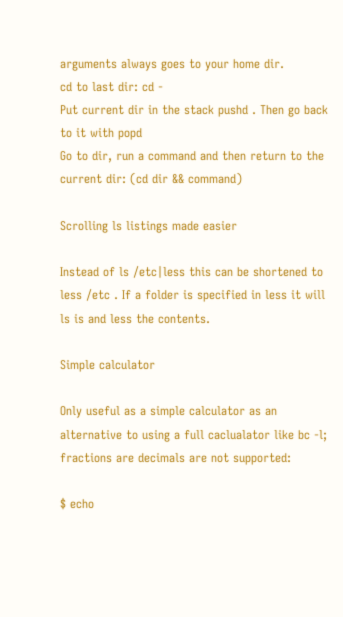arguments always goes to your home dir.
cd to last dir: cd -
Put current dir in the stack pushd . Then go back to it with popd
Go to dir, run a command and then return to the current dir: (cd dir && command)

Scrolling ls listings made easier

Instead of ls /etc|less this can be shortened to less /etc . If a folder is specified in less it will ls is and less the contents.

Simple calculator

Only useful as a simple calculator as an alternative to using a full caclualator like bc -l; fractions are decimals are not supported:

$ echo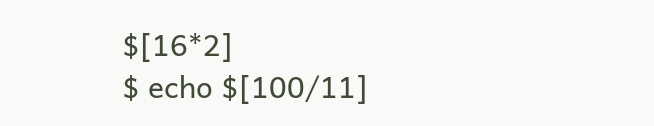$[16*2]
$ echo $[100/11]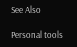See Also

Personal tools